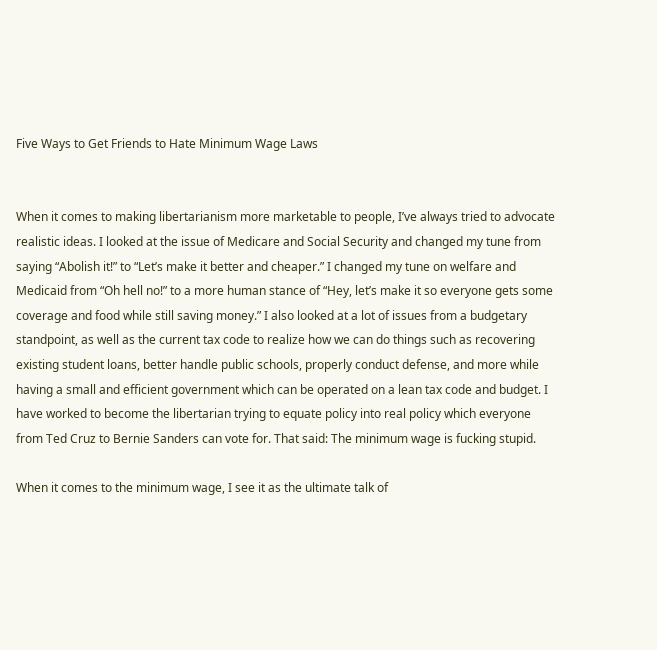Five Ways to Get Friends to Hate Minimum Wage Laws


When it comes to making libertarianism more marketable to people, I’ve always tried to advocate realistic ideas. I looked at the issue of Medicare and Social Security and changed my tune from saying “Abolish it!” to “Let’s make it better and cheaper.” I changed my tune on welfare and Medicaid from “Oh hell no!” to a more human stance of “Hey, let’s make it so everyone gets some coverage and food while still saving money.” I also looked at a lot of issues from a budgetary standpoint, as well as the current tax code to realize how we can do things such as recovering existing student loans, better handle public schools, properly conduct defense, and more while having a small and efficient government which can be operated on a lean tax code and budget. I have worked to become the libertarian trying to equate policy into real policy which everyone from Ted Cruz to Bernie Sanders can vote for. That said: The minimum wage is fucking stupid.

When it comes to the minimum wage, I see it as the ultimate talk of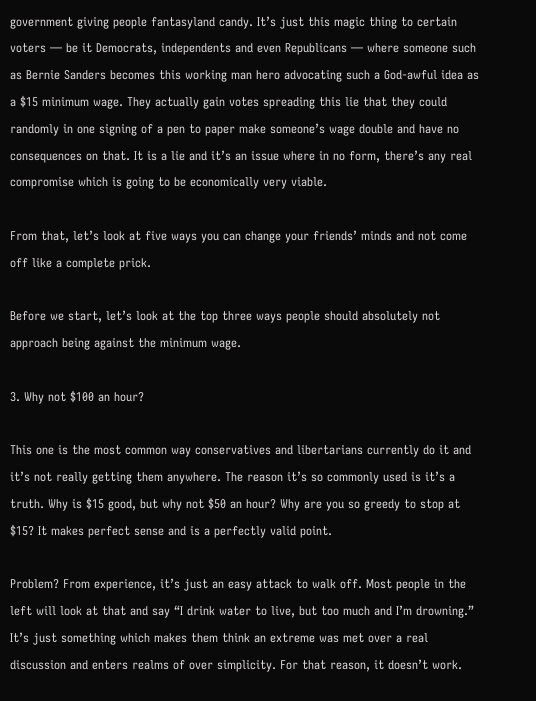government giving people fantasyland candy. It’s just this magic thing to certain voters — be it Democrats, independents and even Republicans — where someone such as Bernie Sanders becomes this working man hero advocating such a God-awful idea as a $15 minimum wage. They actually gain votes spreading this lie that they could randomly in one signing of a pen to paper make someone’s wage double and have no consequences on that. It is a lie and it’s an issue where in no form, there’s any real compromise which is going to be economically very viable.

From that, let’s look at five ways you can change your friends’ minds and not come off like a complete prick.

Before we start, let’s look at the top three ways people should absolutely not approach being against the minimum wage.

3. Why not $100 an hour?

This one is the most common way conservatives and libertarians currently do it and it’s not really getting them anywhere. The reason it’s so commonly used is it’s a truth. Why is $15 good, but why not $50 an hour? Why are you so greedy to stop at $15? It makes perfect sense and is a perfectly valid point.

Problem? From experience, it’s just an easy attack to walk off. Most people in the left will look at that and say “I drink water to live, but too much and I’m drowning.” It’s just something which makes them think an extreme was met over a real discussion and enters realms of over simplicity. For that reason, it doesn’t work.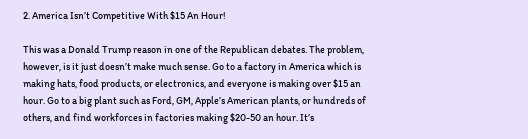2. America Isn’t Competitive With $15 An Hour!

This was a Donald Trump reason in one of the Republican debates. The problem, however, is it just doesn’t make much sense. Go to a factory in America which is making hats, food products, or electronics, and everyone is making over $15 an hour. Go to a big plant such as Ford, GM, Apple’s American plants, or hundreds of others, and find workforces in factories making $20-50 an hour. It’s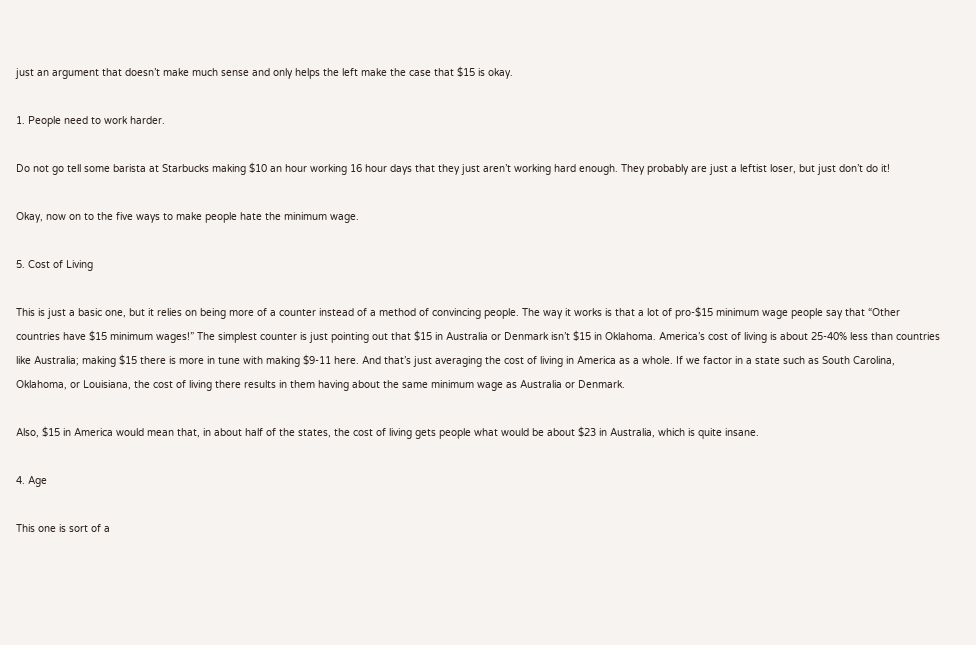just an argument that doesn’t make much sense and only helps the left make the case that $15 is okay.

1. People need to work harder.

Do not go tell some barista at Starbucks making $10 an hour working 16 hour days that they just aren’t working hard enough. They probably are just a leftist loser, but just don’t do it!

Okay, now on to the five ways to make people hate the minimum wage.

5. Cost of Living

This is just a basic one, but it relies on being more of a counter instead of a method of convincing people. The way it works is that a lot of pro-$15 minimum wage people say that “Other countries have $15 minimum wages!” The simplest counter is just pointing out that $15 in Australia or Denmark isn’t $15 in Oklahoma. America’s cost of living is about 25-40% less than countries like Australia; making $15 there is more in tune with making $9-11 here. And that’s just averaging the cost of living in America as a whole. If we factor in a state such as South Carolina, Oklahoma, or Louisiana, the cost of living there results in them having about the same minimum wage as Australia or Denmark.

Also, $15 in America would mean that, in about half of the states, the cost of living gets people what would be about $23 in Australia, which is quite insane.

4. Age

This one is sort of a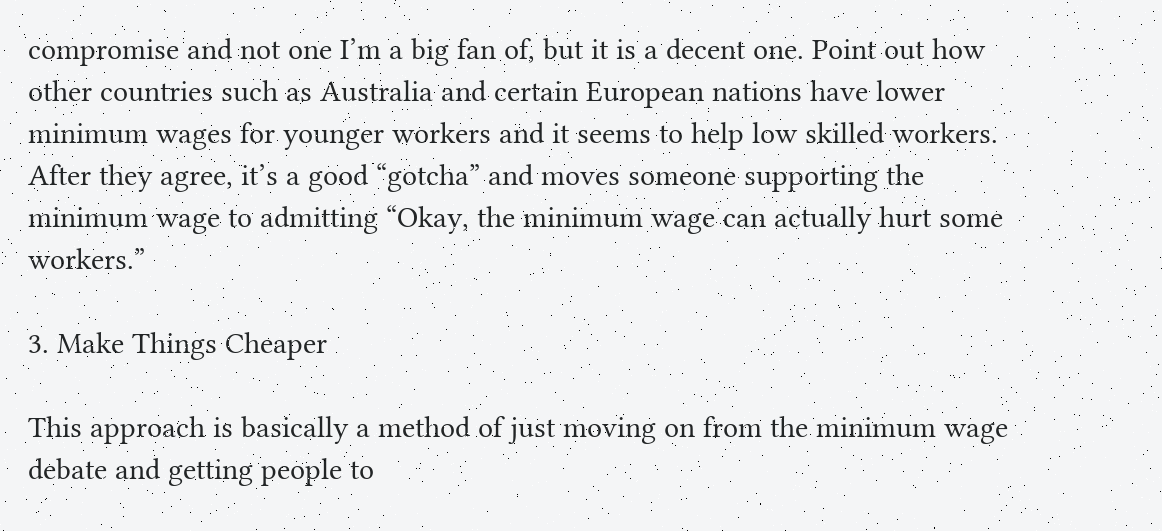compromise and not one I’m a big fan of, but it is a decent one. Point out how other countries such as Australia and certain European nations have lower minimum wages for younger workers and it seems to help low skilled workers. After they agree, it’s a good “gotcha” and moves someone supporting the minimum wage to admitting “Okay, the minimum wage can actually hurt some workers.”

3. Make Things Cheaper

This approach is basically a method of just moving on from the minimum wage debate and getting people to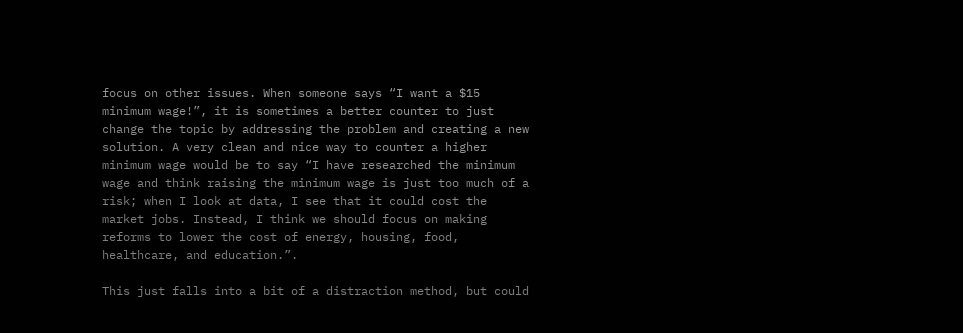focus on other issues. When someone says “I want a $15 minimum wage!”, it is sometimes a better counter to just change the topic by addressing the problem and creating a new solution. A very clean and nice way to counter a higher minimum wage would be to say “I have researched the minimum wage and think raising the minimum wage is just too much of a risk; when I look at data, I see that it could cost the market jobs. Instead, I think we should focus on making reforms to lower the cost of energy, housing, food, healthcare, and education.”.

This just falls into a bit of a distraction method, but could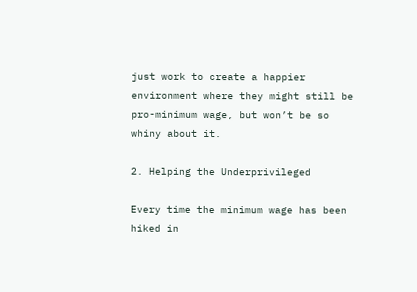just work to create a happier environment where they might still be pro-minimum wage, but won’t be so whiny about it.

2. Helping the Underprivileged

Every time the minimum wage has been hiked in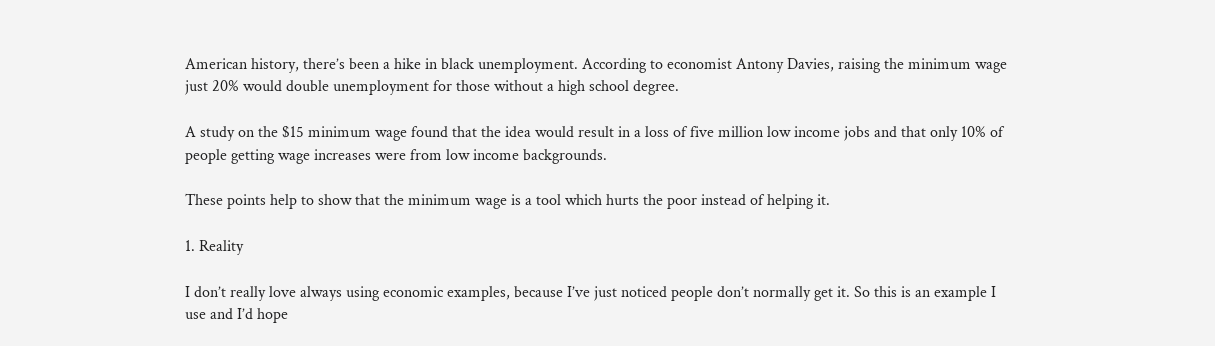American history, there’s been a hike in black unemployment. According to economist Antony Davies, raising the minimum wage just 20% would double unemployment for those without a high school degree.

A study on the $15 minimum wage found that the idea would result in a loss of five million low income jobs and that only 10% of people getting wage increases were from low income backgrounds.

These points help to show that the minimum wage is a tool which hurts the poor instead of helping it.

1. Reality

I don’t really love always using economic examples, because I’ve just noticed people don’t normally get it. So this is an example I use and I’d hope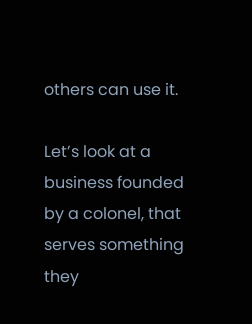others can use it.

Let’s look at a business founded by a colonel, that serves something they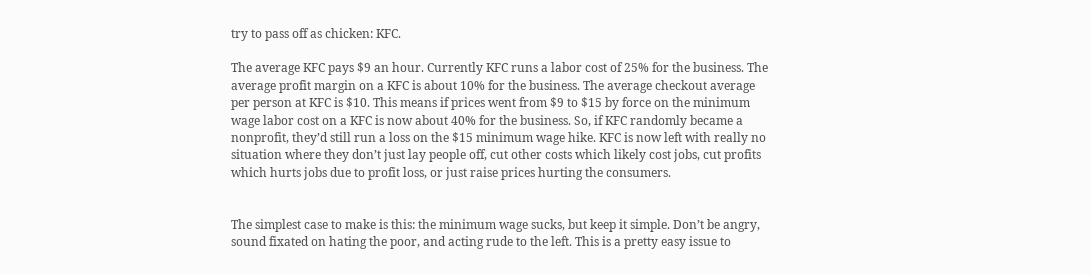try to pass off as chicken: KFC.

The average KFC pays $9 an hour. Currently KFC runs a labor cost of 25% for the business. The average profit margin on a KFC is about 10% for the business. The average checkout average per person at KFC is $10. This means if prices went from $9 to $15 by force on the minimum wage labor cost on a KFC is now about 40% for the business. So, if KFC randomly became a nonprofit, they’d still run a loss on the $15 minimum wage hike. KFC is now left with really no situation where they don’t just lay people off, cut other costs which likely cost jobs, cut profits which hurts jobs due to profit loss, or just raise prices hurting the consumers.


The simplest case to make is this: the minimum wage sucks, but keep it simple. Don’t be angry, sound fixated on hating the poor, and acting rude to the left. This is a pretty easy issue to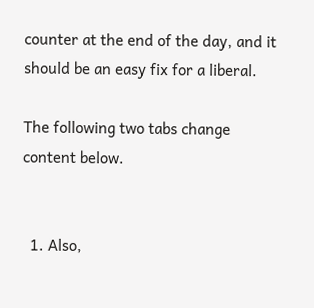counter at the end of the day, and it should be an easy fix for a liberal.

The following two tabs change content below.


  1. Also,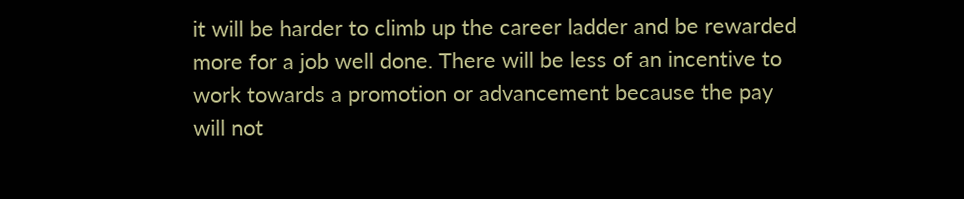it will be harder to climb up the career ladder and be rewarded more for a job well done. There will be less of an incentive to work towards a promotion or advancement because the pay will not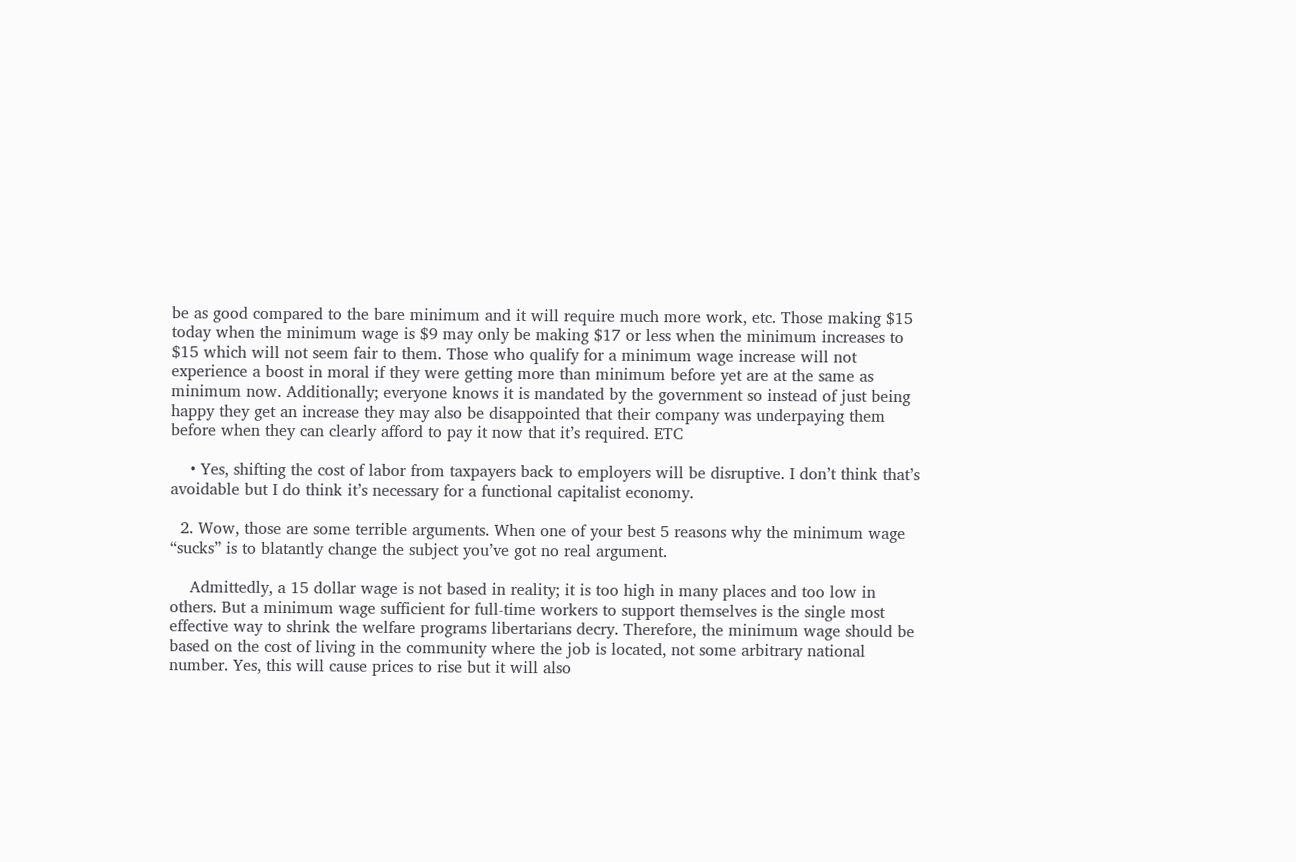be as good compared to the bare minimum and it will require much more work, etc. Those making $15 today when the minimum wage is $9 may only be making $17 or less when the minimum increases to $15 which will not seem fair to them. Those who qualify for a minimum wage increase will not experience a boost in moral if they were getting more than minimum before yet are at the same as minimum now. Additionally; everyone knows it is mandated by the government so instead of just being happy they get an increase they may also be disappointed that their company was underpaying them before when they can clearly afford to pay it now that it’s required. ETC

    • Yes, shifting the cost of labor from taxpayers back to employers will be disruptive. I don’t think that’s avoidable but I do think it’s necessary for a functional capitalist economy.

  2. Wow, those are some terrible arguments. When one of your best 5 reasons why the minimum wage “sucks” is to blatantly change the subject you’ve got no real argument.

    Admittedly, a 15 dollar wage is not based in reality; it is too high in many places and too low in others. But a minimum wage sufficient for full-time workers to support themselves is the single most effective way to shrink the welfare programs libertarians decry. Therefore, the minimum wage should be based on the cost of living in the community where the job is located, not some arbitrary national number. Yes, this will cause prices to rise but it will also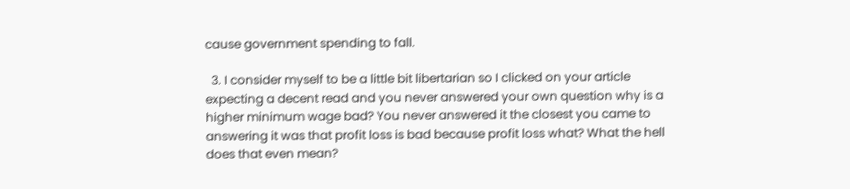cause government spending to fall.

  3. I consider myself to be a little bit libertarian so I clicked on your article expecting a decent read and you never answered your own question why is a higher minimum wage bad? You never answered it the closest you came to answering it was that profit loss is bad because profit loss what? What the hell does that even mean?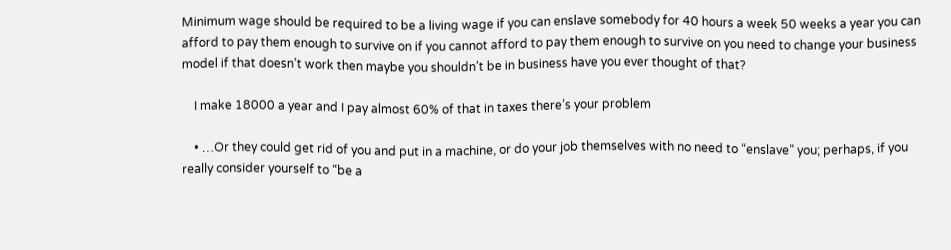Minimum wage should be required to be a living wage if you can enslave somebody for 40 hours a week 50 weeks a year you can afford to pay them enough to survive on if you cannot afford to pay them enough to survive on you need to change your business model if that doesn’t work then maybe you shouldn’t be in business have you ever thought of that?

    I make 18000 a year and I pay almost 60% of that in taxes there’s your problem

    • …Or they could get rid of you and put in a machine, or do your job themselves with no need to “enslave” you; perhaps, if you really consider yourself to “be a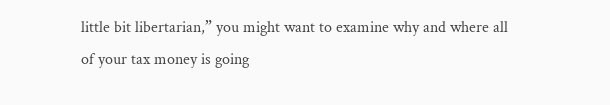little bit libertarian,” you might want to examine why and where all of your tax money is going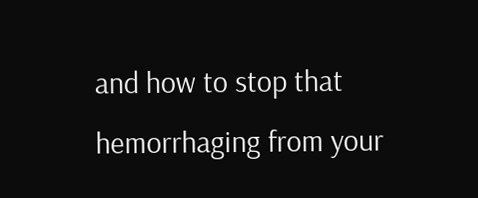and how to stop that hemorrhaging from your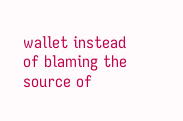wallet instead of blaming the source of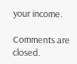your income.

Comments are closed.